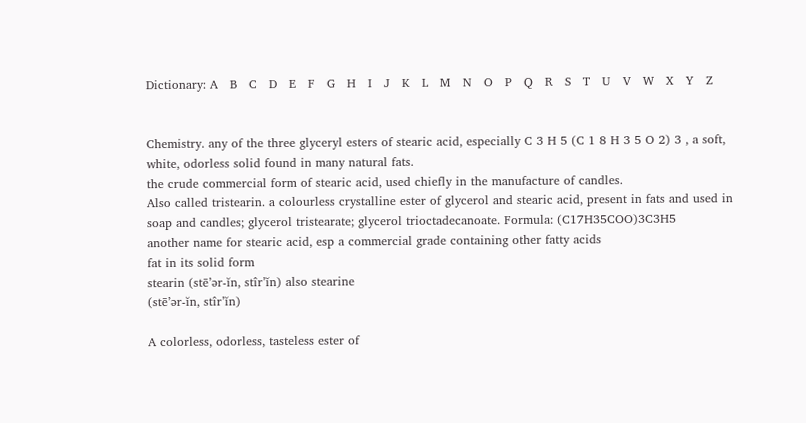Dictionary: A   B   C   D   E   F   G   H   I   J   K   L   M   N   O   P   Q   R   S   T   U   V   W   X   Y   Z


Chemistry. any of the three glyceryl esters of stearic acid, especially C 3 H 5 (C 1 8 H 3 5 O 2) 3 , a soft, white, odorless solid found in many natural fats.
the crude commercial form of stearic acid, used chiefly in the manufacture of candles.
Also called tristearin. a colourless crystalline ester of glycerol and stearic acid, present in fats and used in soap and candles; glycerol tristearate; glycerol trioctadecanoate. Formula: (C17H35COO)3C3H5
another name for stearic acid, esp a commercial grade containing other fatty acids
fat in its solid form
stearin (stē’ər-ĭn, stîr’ĭn) also stearine
(stē’ər-ĭn, stîr’ĭn)

A colorless, odorless, tasteless ester of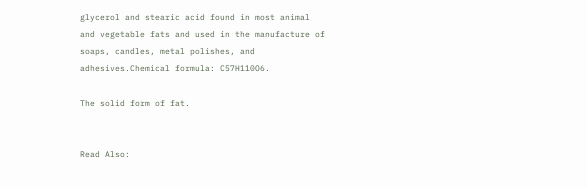glycerol and stearic acid found in most animal and vegetable fats and used in the manufacture of soaps, candles, metal polishes, and adhesives.Chemical formula: C57H110O6.

The solid form of fat.


Read Also: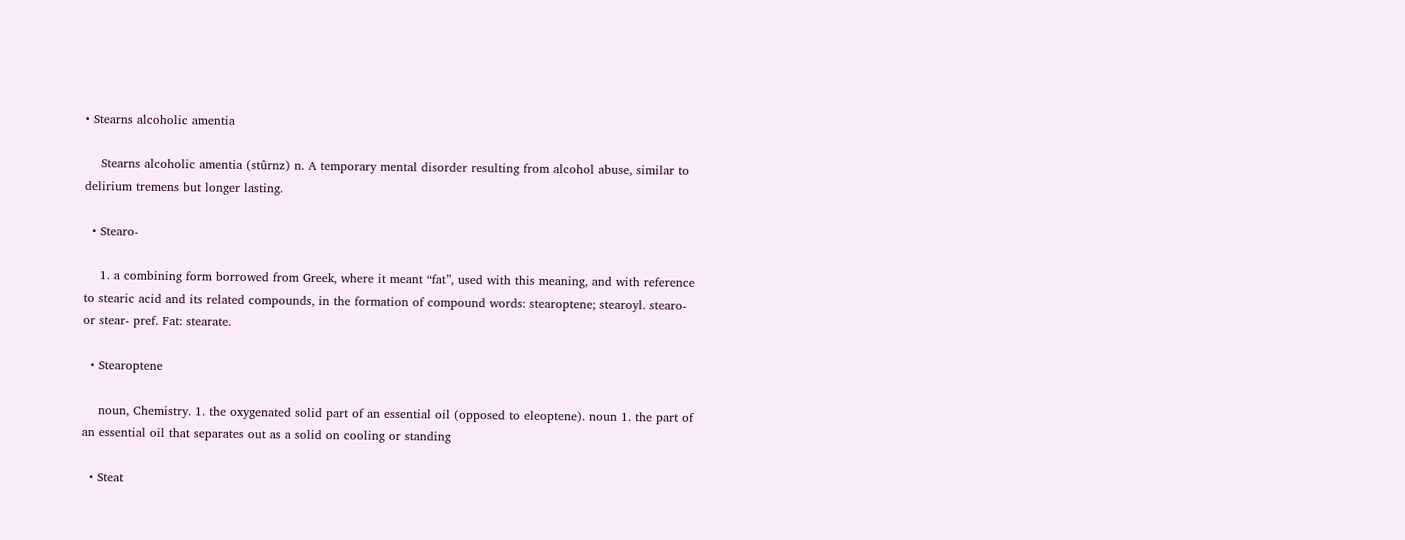• Stearns alcoholic amentia

    Stearns alcoholic amentia (stûrnz) n. A temporary mental disorder resulting from alcohol abuse, similar to delirium tremens but longer lasting.

  • Stearo-

    1. a combining form borrowed from Greek, where it meant “fat”, used with this meaning, and with reference to stearic acid and its related compounds, in the formation of compound words: stearoptene; stearoyl. stearo- or stear- pref. Fat: stearate.

  • Stearoptene

    noun, Chemistry. 1. the oxygenated solid part of an essential oil (opposed to eleoptene). noun 1. the part of an essential oil that separates out as a solid on cooling or standing

  • Steat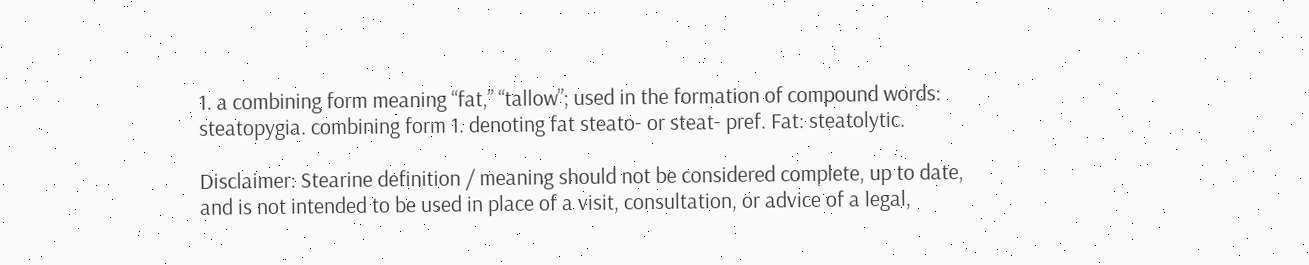1. a combining form meaning “fat,” “tallow”; used in the formation of compound words: steatopygia. combining form 1. denoting fat steato- or steat- pref. Fat: steatolytic.

Disclaimer: Stearine definition / meaning should not be considered complete, up to date, and is not intended to be used in place of a visit, consultation, or advice of a legal,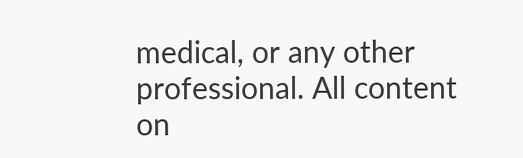medical, or any other professional. All content on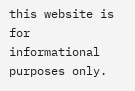this website is for informational purposes only.